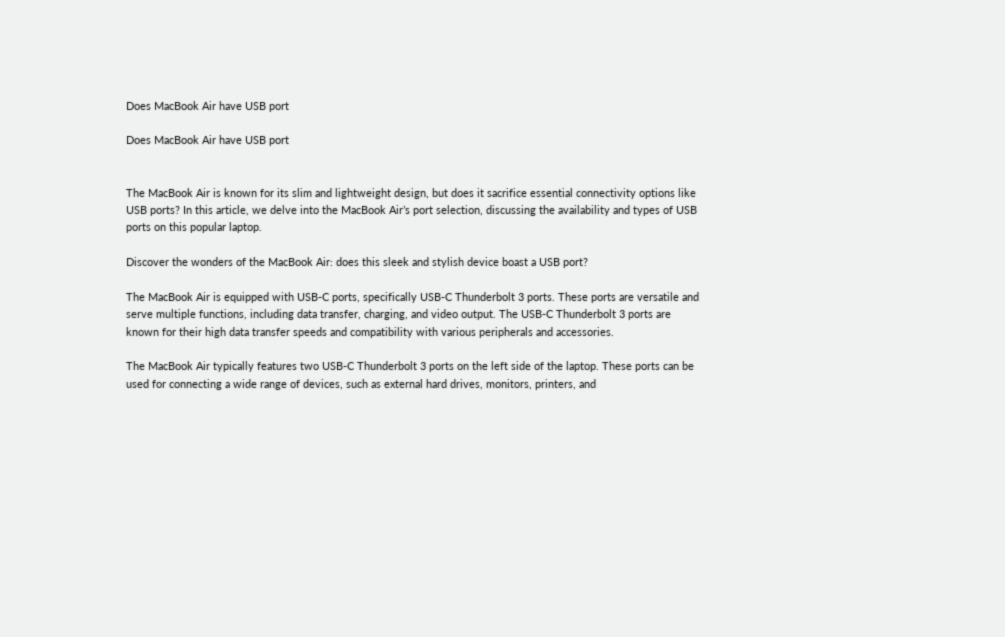Does MacBook Air have USB port

Does MacBook Air have USB port


The MacBook Air is known for its slim and lightweight design, but does it sacrifice essential connectivity options like USB ports? In this article, we delve into the MacBook Air’s port selection, discussing the availability and types of USB ports on this popular laptop.

Discover the wonders of the MacBook Air: does this sleek and stylish device boast a USB port?

The MacBook Air is equipped with USB-C ports, specifically USB-C Thunderbolt 3 ports. These ports are versatile and serve multiple functions, including data transfer, charging, and video output. The USB-C Thunderbolt 3 ports are known for their high data transfer speeds and compatibility with various peripherals and accessories.

The MacBook Air typically features two USB-C Thunderbolt 3 ports on the left side of the laptop. These ports can be used for connecting a wide range of devices, such as external hard drives, monitors, printers, and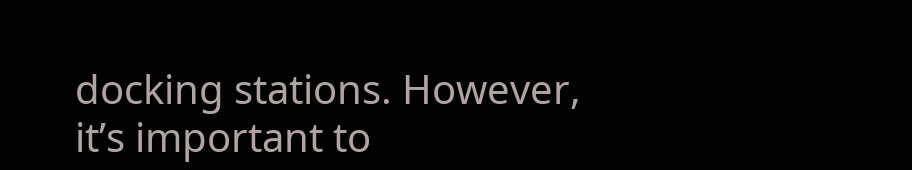docking stations. However, it’s important to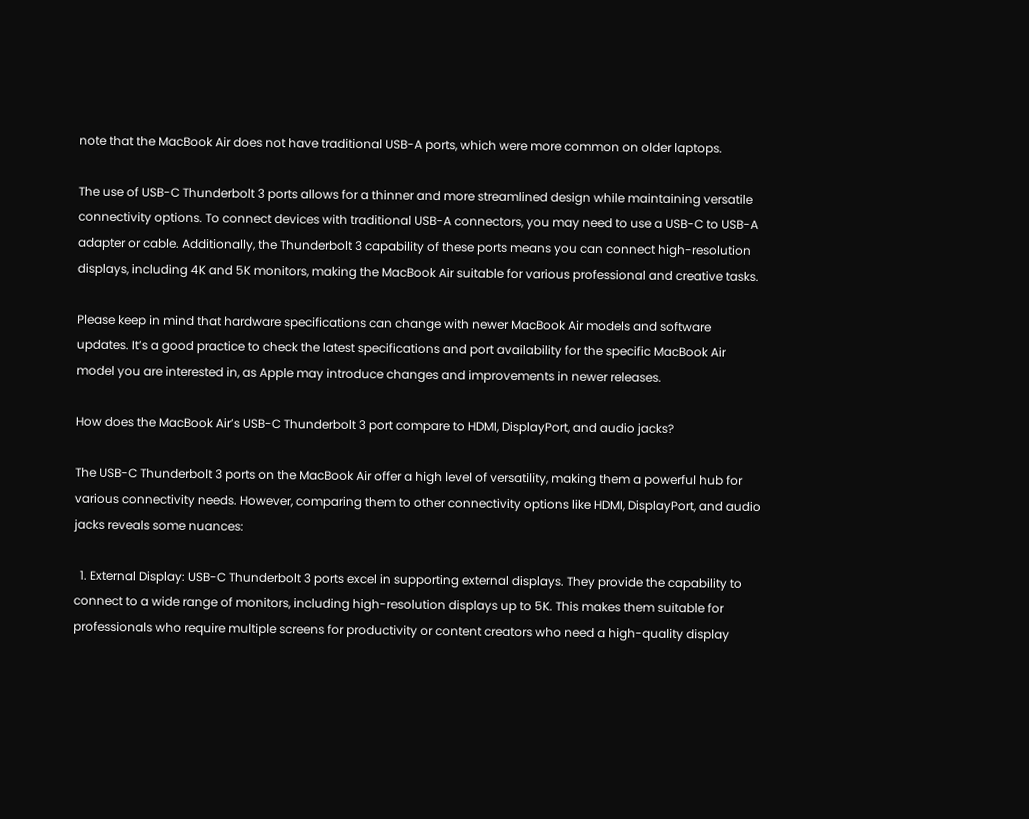note that the MacBook Air does not have traditional USB-A ports, which were more common on older laptops.

The use of USB-C Thunderbolt 3 ports allows for a thinner and more streamlined design while maintaining versatile connectivity options. To connect devices with traditional USB-A connectors, you may need to use a USB-C to USB-A adapter or cable. Additionally, the Thunderbolt 3 capability of these ports means you can connect high-resolution displays, including 4K and 5K monitors, making the MacBook Air suitable for various professional and creative tasks.

Please keep in mind that hardware specifications can change with newer MacBook Air models and software updates. It’s a good practice to check the latest specifications and port availability for the specific MacBook Air model you are interested in, as Apple may introduce changes and improvements in newer releases.

How does the MacBook Air’s USB-C Thunderbolt 3 port compare to HDMI, DisplayPort, and audio jacks?

The USB-C Thunderbolt 3 ports on the MacBook Air offer a high level of versatility, making them a powerful hub for various connectivity needs. However, comparing them to other connectivity options like HDMI, DisplayPort, and audio jacks reveals some nuances:

  1. External Display: USB-C Thunderbolt 3 ports excel in supporting external displays. They provide the capability to connect to a wide range of monitors, including high-resolution displays up to 5K. This makes them suitable for professionals who require multiple screens for productivity or content creators who need a high-quality display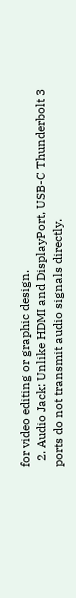for video editing or graphic design.
  2. Audio Jack: Unlike HDMI and DisplayPort, USB-C Thunderbolt 3 ports do not transmit audio signals directly.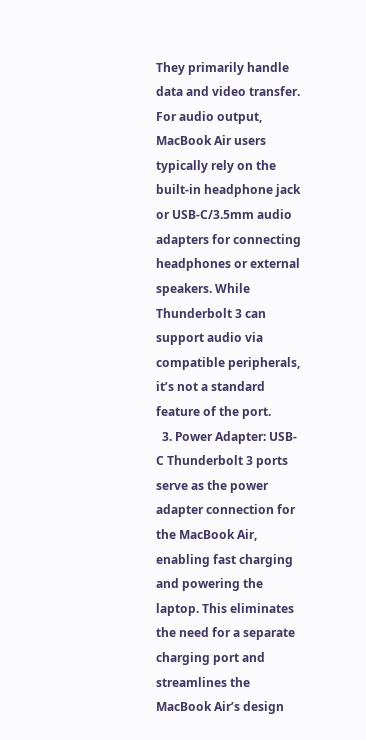They primarily handle data and video transfer. For audio output, MacBook Air users typically rely on the built-in headphone jack or USB-C/3.5mm audio adapters for connecting headphones or external speakers. While Thunderbolt 3 can support audio via compatible peripherals, it’s not a standard feature of the port.
  3. Power Adapter: USB-C Thunderbolt 3 ports serve as the power adapter connection for the MacBook Air, enabling fast charging and powering the laptop. This eliminates the need for a separate charging port and streamlines the MacBook Air’s design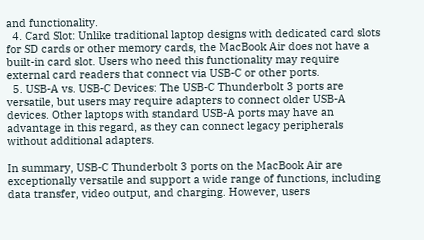and functionality.
  4. Card Slot: Unlike traditional laptop designs with dedicated card slots for SD cards or other memory cards, the MacBook Air does not have a built-in card slot. Users who need this functionality may require external card readers that connect via USB-C or other ports.
  5. USB-A vs. USB-C Devices: The USB-C Thunderbolt 3 ports are versatile, but users may require adapters to connect older USB-A devices. Other laptops with standard USB-A ports may have an advantage in this regard, as they can connect legacy peripherals without additional adapters.

In summary, USB-C Thunderbolt 3 ports on the MacBook Air are exceptionally versatile and support a wide range of functions, including data transfer, video output, and charging. However, users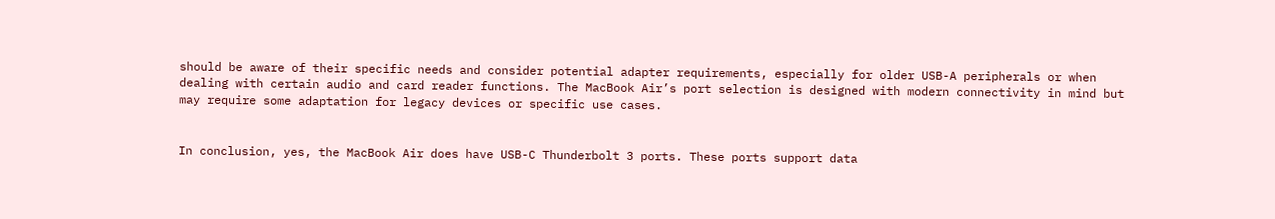should be aware of their specific needs and consider potential adapter requirements, especially for older USB-A peripherals or when dealing with certain audio and card reader functions. The MacBook Air’s port selection is designed with modern connectivity in mind but may require some adaptation for legacy devices or specific use cases.


In conclusion, yes, the MacBook Air does have USB-C Thunderbolt 3 ports. These ports support data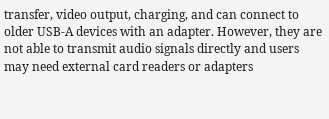transfer, video output, charging, and can connect to older USB-A devices with an adapter. However, they are not able to transmit audio signals directly and users may need external card readers or adapters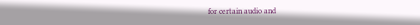for certain audio and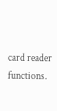card reader functions.